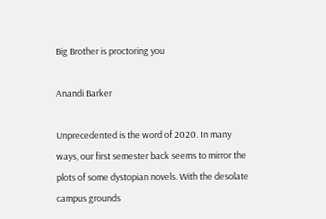Big Brother is proctoring you

Anandi Barker

Unprecedented is the word of 2020. In many ways, our first semester back seems to mirror the plots of some dystopian novels. With the desolate campus grounds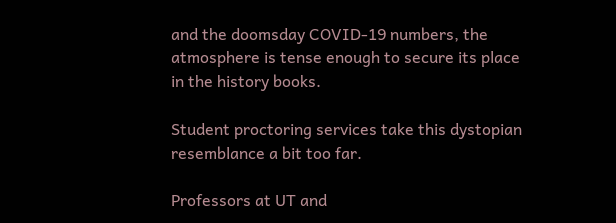and the doomsday COVID-19 numbers, the atmosphere is tense enough to secure its place in the history books.

Student proctoring services take this dystopian resemblance a bit too far.

Professors at UT and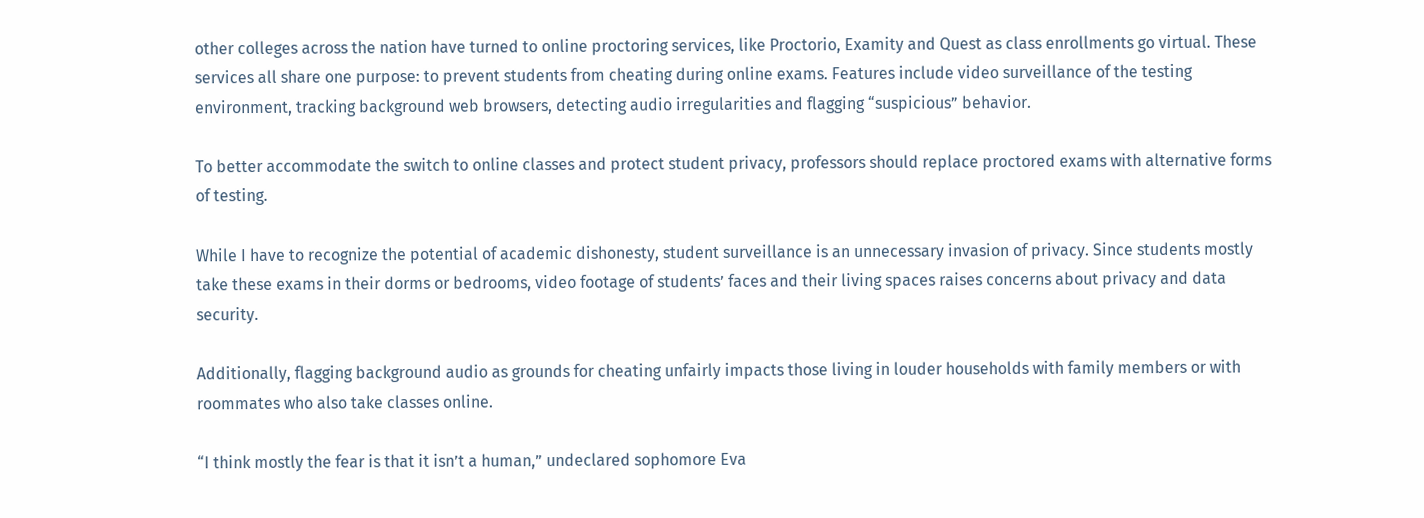other colleges across the nation have turned to online proctoring services, like Proctorio, Examity and Quest as class enrollments go virtual. These services all share one purpose: to prevent students from cheating during online exams. Features include video surveillance of the testing environment, tracking background web browsers, detecting audio irregularities and flagging “suspicious” behavior.

To better accommodate the switch to online classes and protect student privacy, professors should replace proctored exams with alternative forms of testing.

While I have to recognize the potential of academic dishonesty, student surveillance is an unnecessary invasion of privacy. Since students mostly take these exams in their dorms or bedrooms, video footage of students’ faces and their living spaces raises concerns about privacy and data security.

Additionally, flagging background audio as grounds for cheating unfairly impacts those living in louder households with family members or with roommates who also take classes online.

“I think mostly the fear is that it isn’t a human,” undeclared sophomore Eva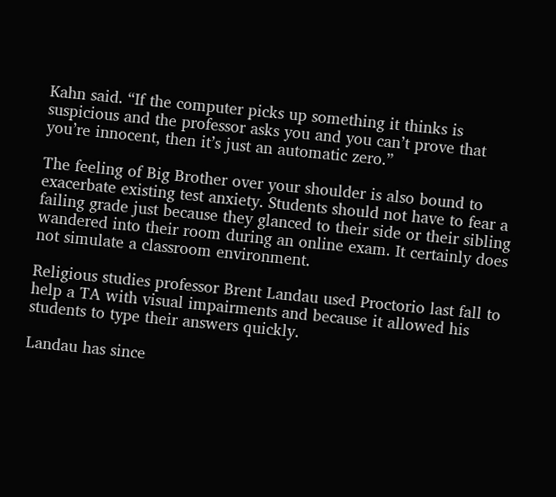Kahn said. “If the computer picks up something it thinks is suspicious and the professor asks you and you can’t prove that you’re innocent, then it’s just an automatic zero.”

The feeling of Big Brother over your shoulder is also bound to exacerbate existing test anxiety. Students should not have to fear a failing grade just because they glanced to their side or their sibling wandered into their room during an online exam. It certainly does not simulate a classroom environment.

Religious studies professor Brent Landau used Proctorio last fall to help a TA with visual impairments and because it allowed his students to type their answers quickly.

Landau has since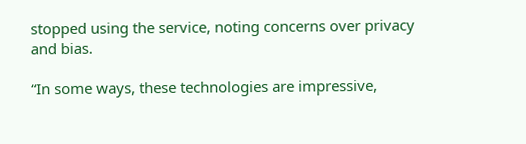stopped using the service, noting concerns over privacy and bias.

“In some ways, these technologies are impressive,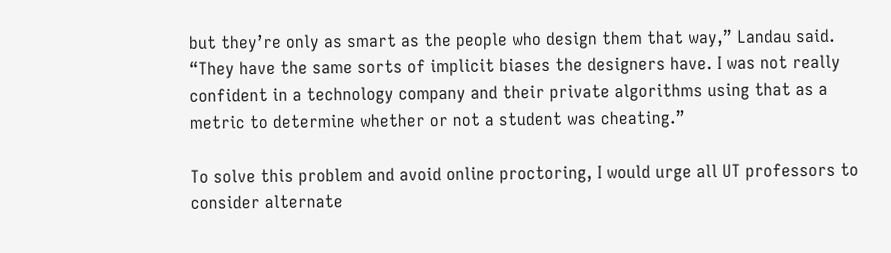but they’re only as smart as the people who design them that way,” Landau said. “They have the same sorts of implicit biases the designers have. I was not really confident in a technology company and their private algorithms using that as a metric to determine whether or not a student was cheating.”

To solve this problem and avoid online proctoring, I would urge all UT professors to consider alternate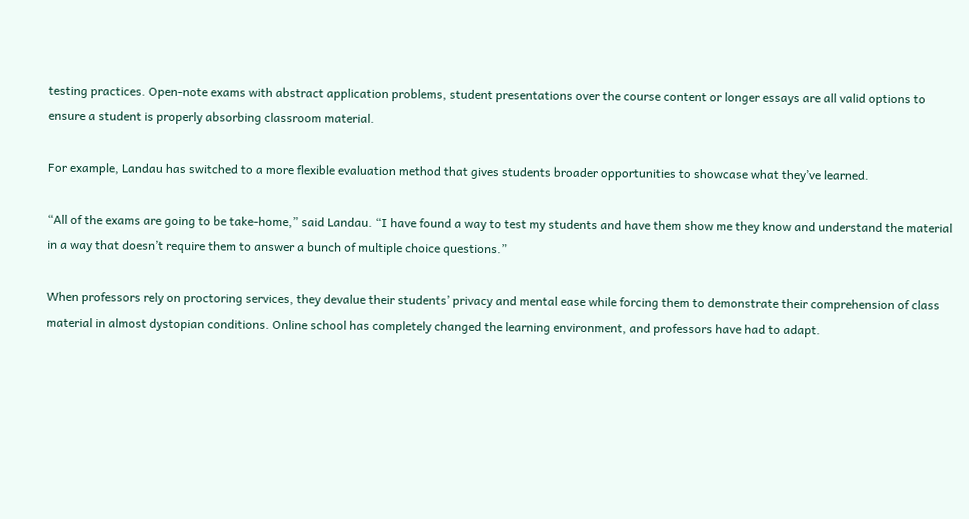testing practices. Open-note exams with abstract application problems, student presentations over the course content or longer essays are all valid options to ensure a student is properly absorbing classroom material.

For example, Landau has switched to a more flexible evaluation method that gives students broader opportunities to showcase what they’ve learned.

“All of the exams are going to be take-home,” said Landau. “I have found a way to test my students and have them show me they know and understand the material in a way that doesn’t require them to answer a bunch of multiple choice questions.”

When professors rely on proctoring services, they devalue their students’ privacy and mental ease while forcing them to demonstrate their comprehension of class material in almost dystopian conditions. Online school has completely changed the learning environment, and professors have had to adapt.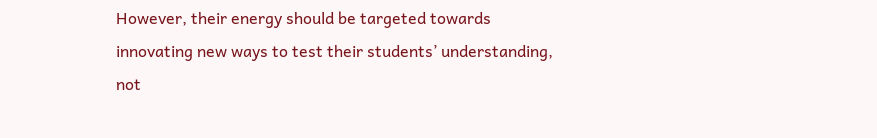However, their energy should be targeted towards innovating new ways to test their students’ understanding, not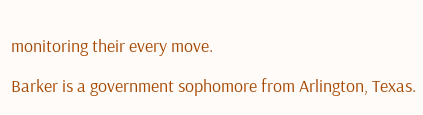monitoring their every move.

Barker is a government sophomore from Arlington, Texas.